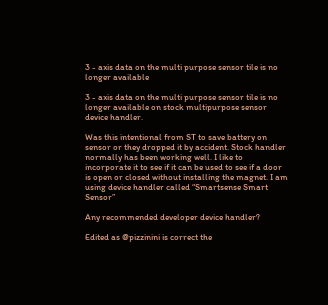3 - axis data on the multi purpose sensor tile is no longer available

3 - axis data on the multi purpose sensor tile is no longer available on stock multipurpose sensor device handler.

Was this intentional from ST to save battery on sensor or they dropped it by accident. Stock handler normally has been working well. I like to incorporate it to see if it can be used to see if a door is open or closed without installing the magnet. I am using device handler called “Smartsense Smart Sensor”

Any recommended developer device handler?

Edited as @pizzinini is correct the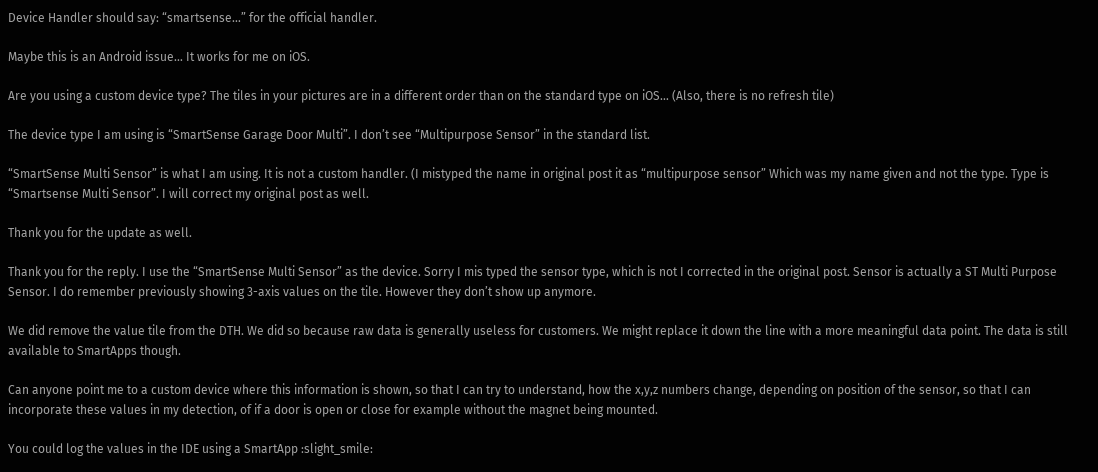Device Handler should say: “smartsense…” for the official handler.

Maybe this is an Android issue… It works for me on iOS.

Are you using a custom device type? The tiles in your pictures are in a different order than on the standard type on iOS… (Also, there is no refresh tile)

The device type I am using is “SmartSense Garage Door Multi”. I don’t see “Multipurpose Sensor” in the standard list.

“SmartSense Multi Sensor” is what I am using. It is not a custom handler. (I mistyped the name in original post it as “multipurpose sensor” Which was my name given and not the type. Type is “Smartsense Multi Sensor”. I will correct my original post as well.

Thank you for the update as well.

Thank you for the reply. I use the “SmartSense Multi Sensor” as the device. Sorry I mis typed the sensor type, which is not I corrected in the original post. Sensor is actually a ST Multi Purpose Sensor. I do remember previously showing 3-axis values on the tile. However they don’t show up anymore.

We did remove the value tile from the DTH. We did so because raw data is generally useless for customers. We might replace it down the line with a more meaningful data point. The data is still available to SmartApps though.

Can anyone point me to a custom device where this information is shown, so that I can try to understand, how the x,y,z numbers change, depending on position of the sensor, so that I can incorporate these values in my detection, of if a door is open or close for example without the magnet being mounted.

You could log the values in the IDE using a SmartApp :slight_smile: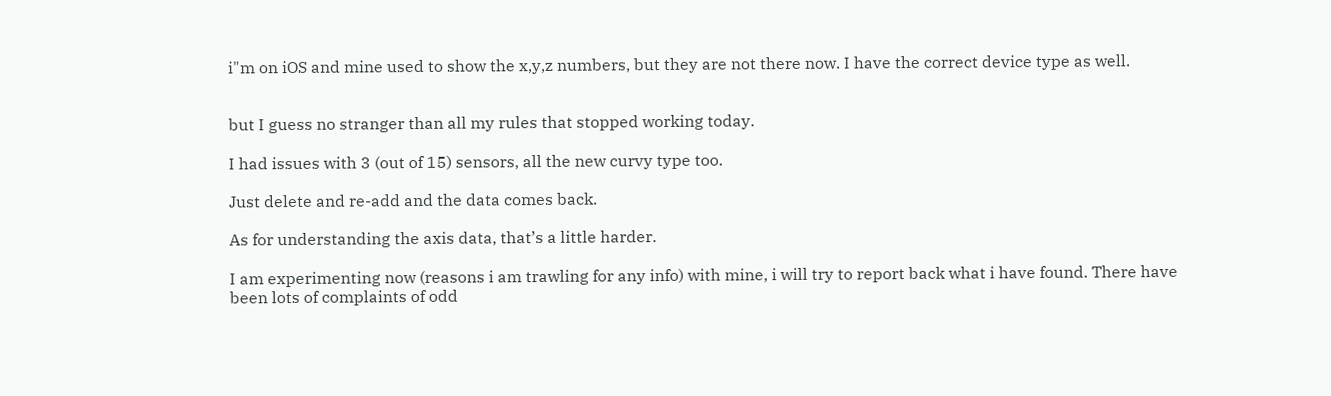i"m on iOS and mine used to show the x,y,z numbers, but they are not there now. I have the correct device type as well.


but I guess no stranger than all my rules that stopped working today.

I had issues with 3 (out of 15) sensors, all the new curvy type too.

Just delete and re-add and the data comes back.

As for understanding the axis data, that’s a little harder.

I am experimenting now (reasons i am trawling for any info) with mine, i will try to report back what i have found. There have been lots of complaints of odd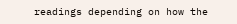readings depending on how the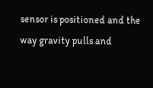sensor is positioned and the way gravity pulls and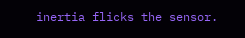inertia flicks the sensor.